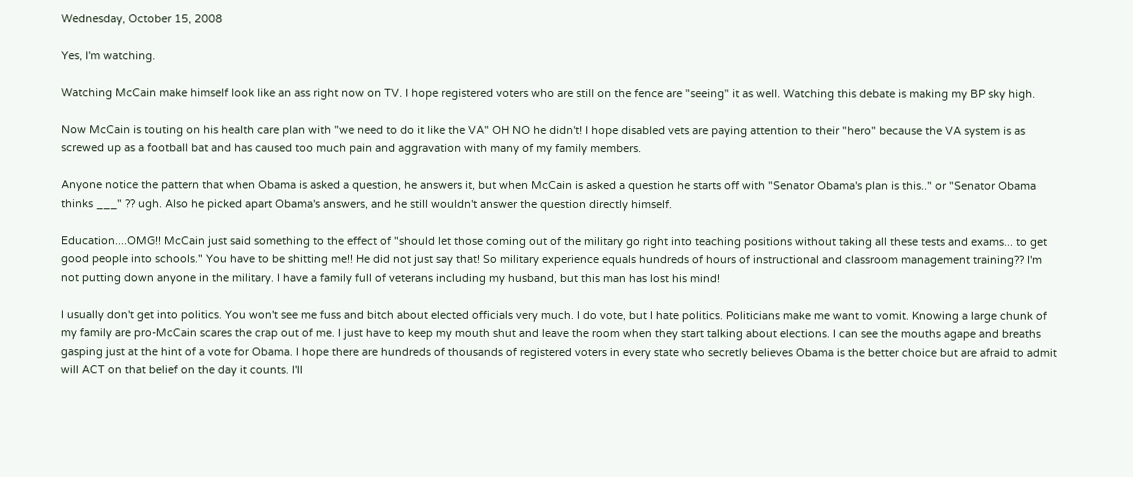Wednesday, October 15, 2008

Yes, I'm watching.

Watching McCain make himself look like an ass right now on TV. I hope registered voters who are still on the fence are "seeing" it as well. Watching this debate is making my BP sky high.

Now McCain is touting on his health care plan with "we need to do it like the VA" OH NO he didn't! I hope disabled vets are paying attention to their "hero" because the VA system is as screwed up as a football bat and has caused too much pain and aggravation with many of my family members.

Anyone notice the pattern that when Obama is asked a question, he answers it, but when McCain is asked a question he starts off with "Senator Obama's plan is this.." or "Senator Obama thinks ___" ?? ugh. Also he picked apart Obama's answers, and he still wouldn't answer the question directly himself.

Education....OMG!! McCain just said something to the effect of "should let those coming out of the military go right into teaching positions without taking all these tests and exams... to get good people into schools." You have to be shitting me!! He did not just say that! So military experience equals hundreds of hours of instructional and classroom management training?? I'm not putting down anyone in the military. I have a family full of veterans including my husband, but this man has lost his mind!

I usually don't get into politics. You won't see me fuss and bitch about elected officials very much. I do vote, but I hate politics. Politicians make me want to vomit. Knowing a large chunk of my family are pro-McCain scares the crap out of me. I just have to keep my mouth shut and leave the room when they start talking about elections. I can see the mouths agape and breaths gasping just at the hint of a vote for Obama. I hope there are hundreds of thousands of registered voters in every state who secretly believes Obama is the better choice but are afraid to admit will ACT on that belief on the day it counts. I'll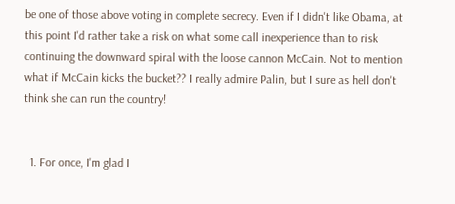be one of those above voting in complete secrecy. Even if I didn't like Obama, at this point I'd rather take a risk on what some call inexperience than to risk continuing the downward spiral with the loose cannon McCain. Not to mention what if McCain kicks the bucket?? I really admire Palin, but I sure as hell don't think she can run the country!


  1. For once, I'm glad I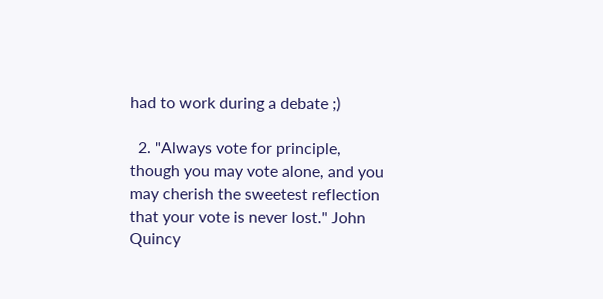had to work during a debate ;)

  2. "Always vote for principle, though you may vote alone, and you may cherish the sweetest reflection that your vote is never lost." John Quincy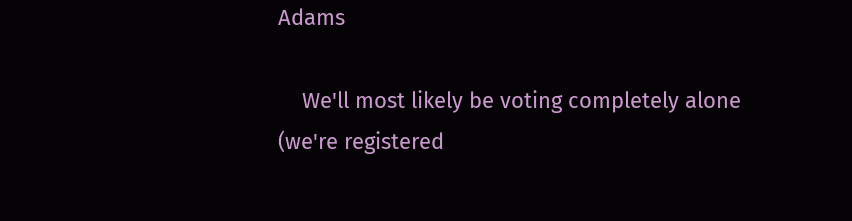Adams

    We'll most likely be voting completely alone (we're registered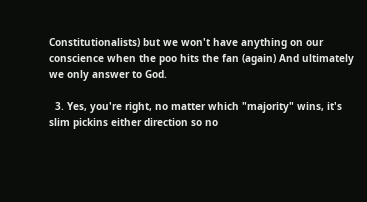Constitutionalists) but we won't have anything on our conscience when the poo hits the fan (again) And ultimately we only answer to God.

  3. Yes, you're right, no matter which "majority" wins, it's slim pickins either direction so no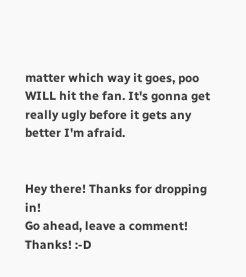matter which way it goes, poo WILL hit the fan. It's gonna get really ugly before it gets any better I'm afraid.


Hey there! Thanks for dropping in!
Go ahead, leave a comment!
Thanks! :-D